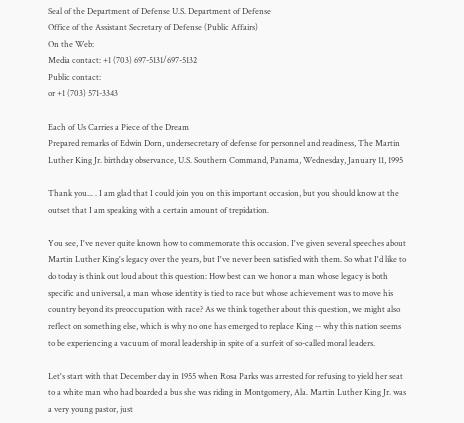Seal of the Department of Defense U.S. Department of Defense
Office of the Assistant Secretary of Defense (Public Affairs)
On the Web:
Media contact: +1 (703) 697-5131/697-5132
Public contact:
or +1 (703) 571-3343

Each of Us Carries a Piece of the Dream
Prepared remarks of Edwin Dorn, undersecretary of defense for personnel and readiness, The Martin Luther King Jr. birthday observance, U.S. Southern Command, Panama, Wednesday, January 11, 1995

Thank you... . I am glad that I could join you on this important occasion, but you should know at the outset that I am speaking with a certain amount of trepidation.

You see, I've never quite known how to commemorate this occasion. I've given several speeches about Martin Luther King's legacy over the years, but I've never been satisfied with them. So what I'd like to do today is think out loud about this question: How best can we honor a man whose legacy is both specific and universal, a man whose identity is tied to race but whose achievement was to move his country beyond its preoccupation with race? As we think together about this question, we might also reflect on something else, which is why no one has emerged to replace King -- why this nation seems to be experiencing a vacuum of moral leadership in spite of a surfeit of so-called moral leaders.

Let's start with that December day in 1955 when Rosa Parks was arrested for refusing to yield her seat to a white man who had boarded a bus she was riding in Montgomery, Ala. Martin Luther King Jr. was a very young pastor, just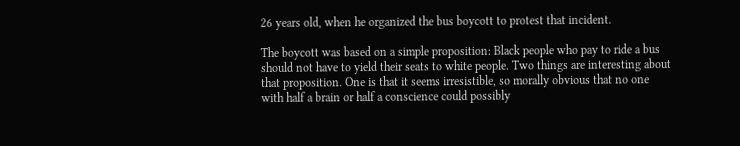26 years old, when he organized the bus boycott to protest that incident.

The boycott was based on a simple proposition: Black people who pay to ride a bus should not have to yield their seats to white people. Two things are interesting about that proposition. One is that it seems irresistible, so morally obvious that no one with half a brain or half a conscience could possibly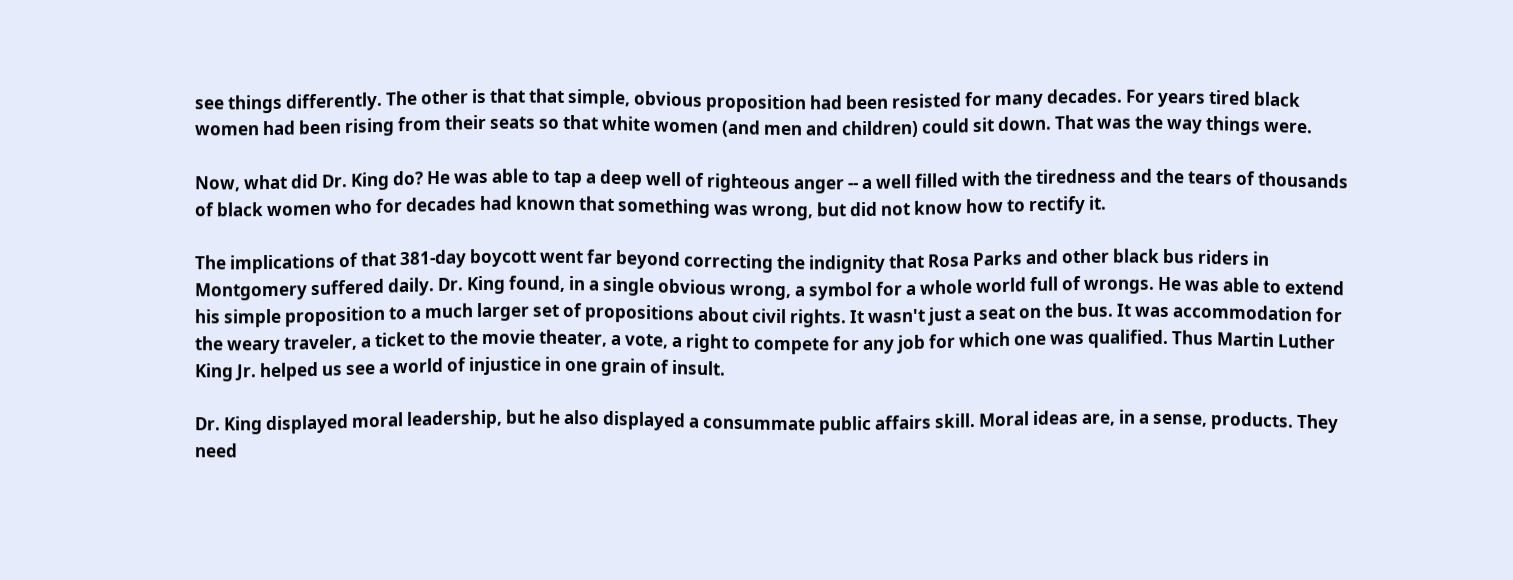see things differently. The other is that that simple, obvious proposition had been resisted for many decades. For years tired black women had been rising from their seats so that white women (and men and children) could sit down. That was the way things were.

Now, what did Dr. King do? He was able to tap a deep well of righteous anger -- a well filled with the tiredness and the tears of thousands of black women who for decades had known that something was wrong, but did not know how to rectify it.

The implications of that 381-day boycott went far beyond correcting the indignity that Rosa Parks and other black bus riders in Montgomery suffered daily. Dr. King found, in a single obvious wrong, a symbol for a whole world full of wrongs. He was able to extend his simple proposition to a much larger set of propositions about civil rights. It wasn't just a seat on the bus. It was accommodation for the weary traveler, a ticket to the movie theater, a vote, a right to compete for any job for which one was qualified. Thus Martin Luther King Jr. helped us see a world of injustice in one grain of insult.

Dr. King displayed moral leadership, but he also displayed a consummate public affairs skill. Moral ideas are, in a sense, products. They need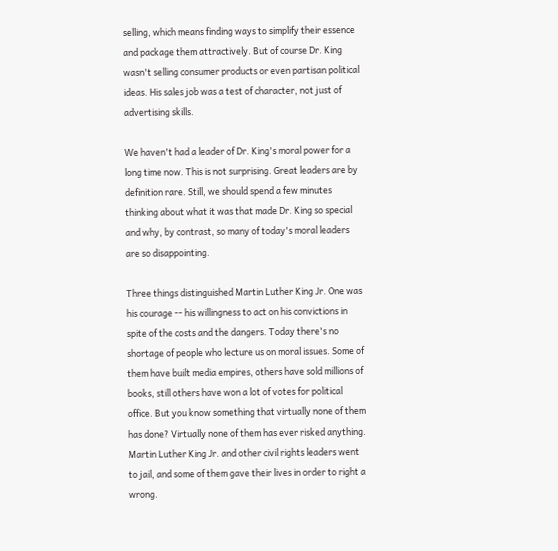selling, which means finding ways to simplify their essence and package them attractively. But of course Dr. King wasn't selling consumer products or even partisan political ideas. His sales job was a test of character, not just of advertising skills.

We haven't had a leader of Dr. King's moral power for a long time now. This is not surprising. Great leaders are by definition rare. Still, we should spend a few minutes thinking about what it was that made Dr. King so special and why, by contrast, so many of today's moral leaders are so disappointing.

Three things distinguished Martin Luther King Jr. One was his courage -- his willingness to act on his convictions in spite of the costs and the dangers. Today there's no shortage of people who lecture us on moral issues. Some of them have built media empires, others have sold millions of books, still others have won a lot of votes for political office. But you know something that virtually none of them has done? Virtually none of them has ever risked anything. Martin Luther King Jr. and other civil rights leaders went to jail, and some of them gave their lives in order to right a wrong.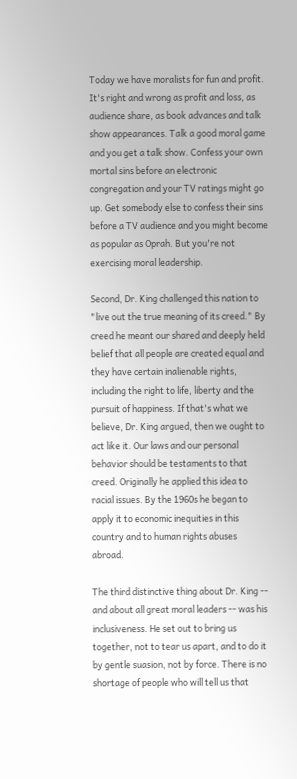Today we have moralists for fun and profit. It's right and wrong as profit and loss, as audience share, as book advances and talk show appearances. Talk a good moral game and you get a talk show. Confess your own mortal sins before an electronic congregation and your TV ratings might go up. Get somebody else to confess their sins before a TV audience and you might become as popular as Oprah. But you're not exercising moral leadership.

Second, Dr. King challenged this nation to "live out the true meaning of its creed." By creed he meant our shared and deeply held belief that all people are created equal and they have certain inalienable rights, including the right to life, liberty and the pursuit of happiness. If that's what we believe, Dr. King argued, then we ought to act like it. Our laws and our personal behavior should be testaments to that creed. Originally he applied this idea to racial issues. By the 1960s he began to apply it to economic inequities in this country and to human rights abuses abroad.

The third distinctive thing about Dr. King -- and about all great moral leaders -- was his inclusiveness. He set out to bring us together, not to tear us apart, and to do it by gentle suasion, not by force. There is no shortage of people who will tell us that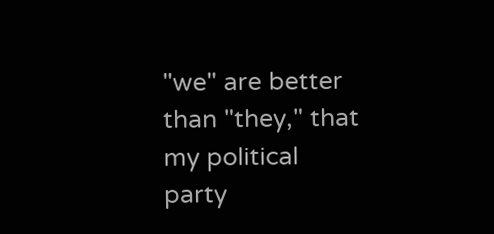"we" are better than "they," that my political party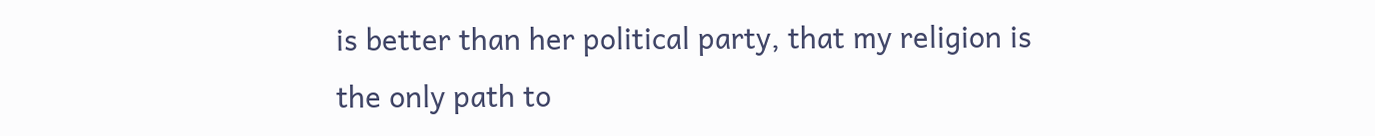is better than her political party, that my religion is the only path to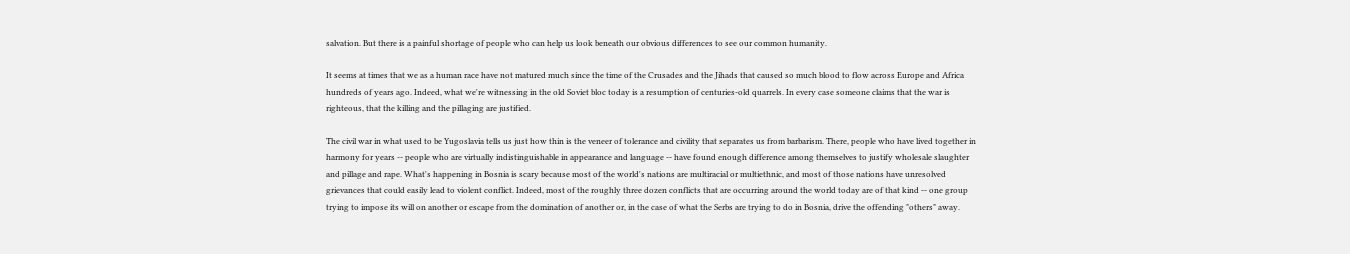salvation. But there is a painful shortage of people who can help us look beneath our obvious differences to see our common humanity.

It seems at times that we as a human race have not matured much since the time of the Crusades and the Jihads that caused so much blood to flow across Europe and Africa hundreds of years ago. Indeed, what we're witnessing in the old Soviet bloc today is a resumption of centuries-old quarrels. In every case someone claims that the war is righteous, that the killing and the pillaging are justified.

The civil war in what used to be Yugoslavia tells us just how thin is the veneer of tolerance and civility that separates us from barbarism. There, people who have lived together in harmony for years -- people who are virtually indistinguishable in appearance and language -- have found enough difference among themselves to justify wholesale slaughter and pillage and rape. What's happening in Bosnia is scary because most of the world's nations are multiracial or multiethnic, and most of those nations have unresolved grievances that could easily lead to violent conflict. Indeed, most of the roughly three dozen conflicts that are occurring around the world today are of that kind -- one group trying to impose its will on another or escape from the domination of another or, in the case of what the Serbs are trying to do in Bosnia, drive the offending "others" away.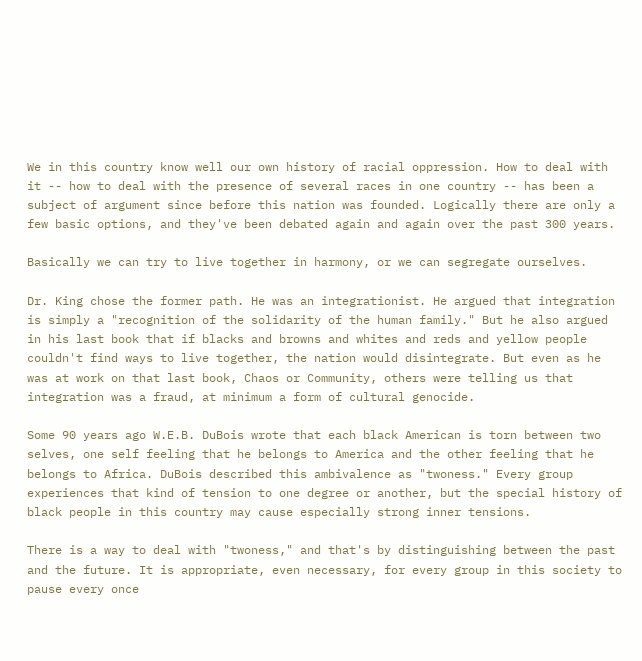We in this country know well our own history of racial oppression. How to deal with it -- how to deal with the presence of several races in one country -- has been a subject of argument since before this nation was founded. Logically there are only a few basic options, and they've been debated again and again over the past 300 years.

Basically we can try to live together in harmony, or we can segregate ourselves.

Dr. King chose the former path. He was an integrationist. He argued that integration is simply a "recognition of the solidarity of the human family." But he also argued in his last book that if blacks and browns and whites and reds and yellow people couldn't find ways to live together, the nation would disintegrate. But even as he was at work on that last book, Chaos or Community, others were telling us that integration was a fraud, at minimum a form of cultural genocide.

Some 90 years ago W.E.B. DuBois wrote that each black American is torn between two selves, one self feeling that he belongs to America and the other feeling that he belongs to Africa. DuBois described this ambivalence as "twoness." Every group experiences that kind of tension to one degree or another, but the special history of black people in this country may cause especially strong inner tensions.

There is a way to deal with "twoness," and that's by distinguishing between the past and the future. It is appropriate, even necessary, for every group in this society to pause every once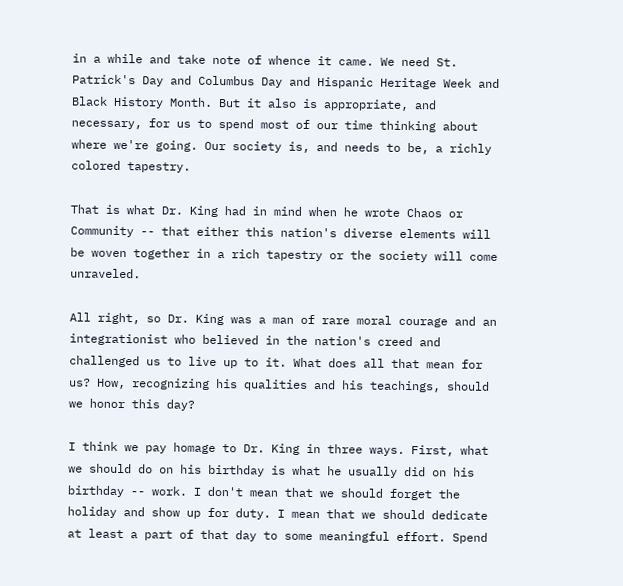in a while and take note of whence it came. We need St. Patrick's Day and Columbus Day and Hispanic Heritage Week and Black History Month. But it also is appropriate, and necessary, for us to spend most of our time thinking about where we're going. Our society is, and needs to be, a richly colored tapestry.

That is what Dr. King had in mind when he wrote Chaos or Community -- that either this nation's diverse elements will be woven together in a rich tapestry or the society will come unraveled.

All right, so Dr. King was a man of rare moral courage and an integrationist who believed in the nation's creed and challenged us to live up to it. What does all that mean for us? How, recognizing his qualities and his teachings, should we honor this day?

I think we pay homage to Dr. King in three ways. First, what we should do on his birthday is what he usually did on his birthday -- work. I don't mean that we should forget the holiday and show up for duty. I mean that we should dedicate at least a part of that day to some meaningful effort. Spend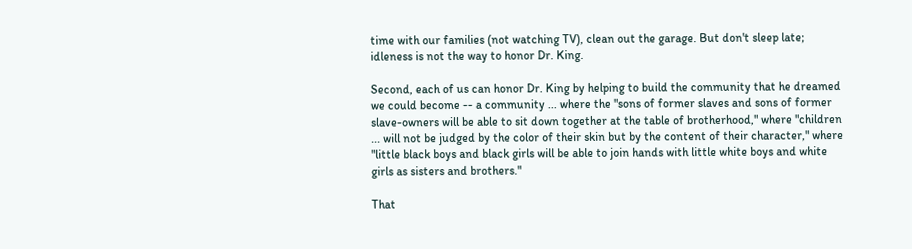time with our families (not watching TV), clean out the garage. But don't sleep late; idleness is not the way to honor Dr. King.

Second, each of us can honor Dr. King by helping to build the community that he dreamed we could become -- a community ... where the "sons of former slaves and sons of former slave-owners will be able to sit down together at the table of brotherhood," where "children ... will not be judged by the color of their skin but by the content of their character," where "little black boys and black girls will be able to join hands with little white boys and white girls as sisters and brothers."

That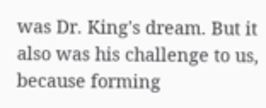was Dr. King's dream. But it also was his challenge to us, because forming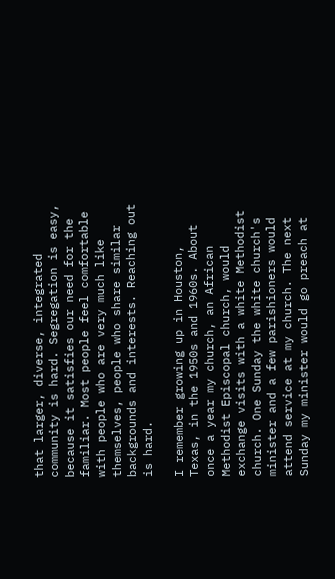that larger, diverse, integrated community is hard. Segregation is easy, because it satisfies our need for the familiar. Most people feel comfortable with people who are very much like themselves, people who share similar backgrounds and interests. Reaching out is hard.

I remember growing up in Houston, Texas, in the 1950s and 1960s. About once a year my church, an African Methodist Episcopal church, would exchange visits with a white Methodist church. One Sunday the white church's minister and a few parishioners would attend service at my church. The next Sunday my minister would go preach at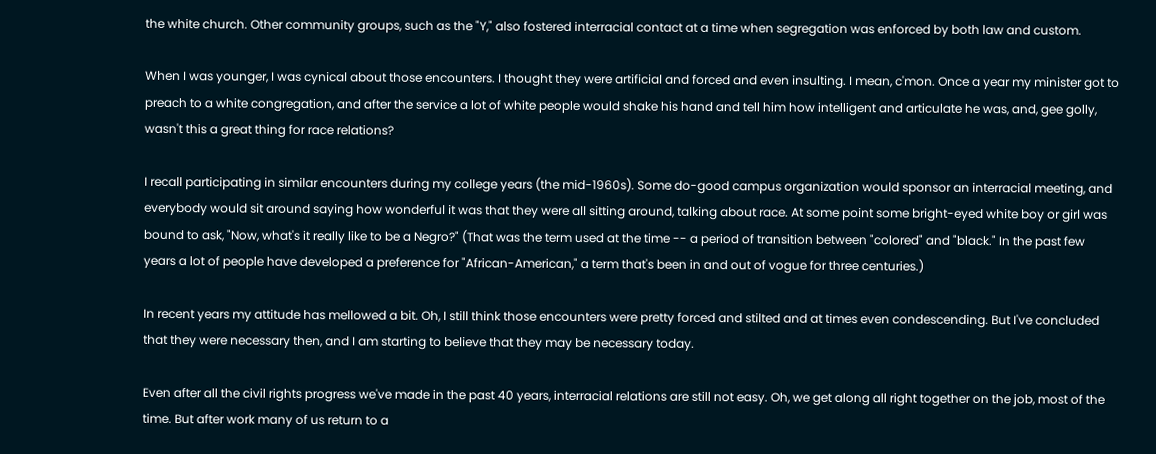the white church. Other community groups, such as the "Y," also fostered interracial contact at a time when segregation was enforced by both law and custom.

When I was younger, I was cynical about those encounters. I thought they were artificial and forced and even insulting. I mean, c'mon. Once a year my minister got to preach to a white congregation, and after the service a lot of white people would shake his hand and tell him how intelligent and articulate he was, and, gee golly, wasn't this a great thing for race relations?

I recall participating in similar encounters during my college years (the mid-1960s). Some do-good campus organization would sponsor an interracial meeting, and everybody would sit around saying how wonderful it was that they were all sitting around, talking about race. At some point some bright-eyed white boy or girl was bound to ask, "Now, what's it really like to be a Negro?" (That was the term used at the time -- a period of transition between "colored" and "black." In the past few years a lot of people have developed a preference for "African-American," a term that's been in and out of vogue for three centuries.)

In recent years my attitude has mellowed a bit. Oh, I still think those encounters were pretty forced and stilted and at times even condescending. But I've concluded that they were necessary then, and I am starting to believe that they may be necessary today.

Even after all the civil rights progress we've made in the past 40 years, interracial relations are still not easy. Oh, we get along all right together on the job, most of the time. But after work many of us return to a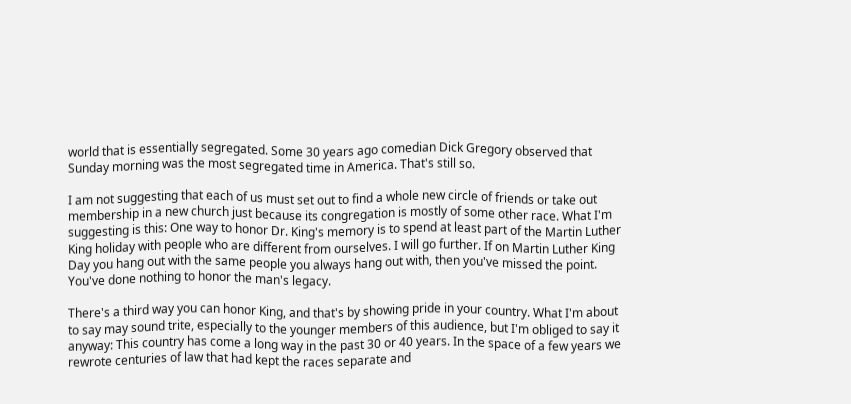world that is essentially segregated. Some 30 years ago comedian Dick Gregory observed that Sunday morning was the most segregated time in America. That's still so.

I am not suggesting that each of us must set out to find a whole new circle of friends or take out membership in a new church just because its congregation is mostly of some other race. What I'm suggesting is this: One way to honor Dr. King's memory is to spend at least part of the Martin Luther King holiday with people who are different from ourselves. I will go further. If on Martin Luther King Day you hang out with the same people you always hang out with, then you've missed the point. You've done nothing to honor the man's legacy.

There's a third way you can honor King, and that's by showing pride in your country. What I'm about to say may sound trite, especially to the younger members of this audience, but I'm obliged to say it anyway: This country has come a long way in the past 30 or 40 years. In the space of a few years we rewrote centuries of law that had kept the races separate and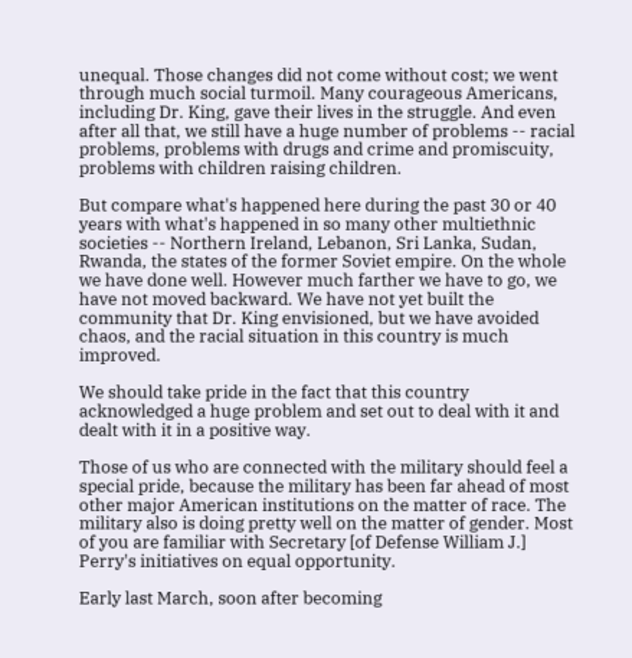unequal. Those changes did not come without cost; we went through much social turmoil. Many courageous Americans, including Dr. King, gave their lives in the struggle. And even after all that, we still have a huge number of problems -- racial problems, problems with drugs and crime and promiscuity, problems with children raising children.

But compare what's happened here during the past 30 or 40 years with what's happened in so many other multiethnic societies -- Northern Ireland, Lebanon, Sri Lanka, Sudan, Rwanda, the states of the former Soviet empire. On the whole we have done well. However much farther we have to go, we have not moved backward. We have not yet built the community that Dr. King envisioned, but we have avoided chaos, and the racial situation in this country is much improved.

We should take pride in the fact that this country acknowledged a huge problem and set out to deal with it and dealt with it in a positive way.

Those of us who are connected with the military should feel a special pride, because the military has been far ahead of most other major American institutions on the matter of race. The military also is doing pretty well on the matter of gender. Most of you are familiar with Secretary [of Defense William J.] Perry's initiatives on equal opportunity.

Early last March, soon after becoming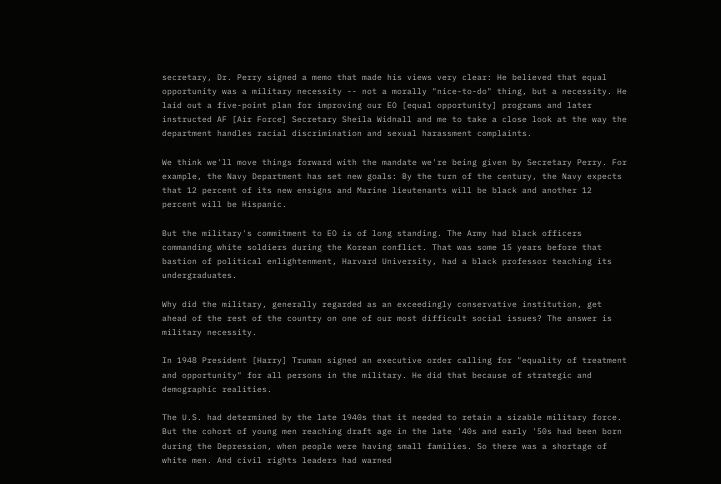secretary, Dr. Perry signed a memo that made his views very clear: He believed that equal opportunity was a military necessity -- not a morally "nice-to-do" thing, but a necessity. He laid out a five-point plan for improving our EO [equal opportunity] programs and later instructed AF [Air Force] Secretary Sheila Widnall and me to take a close look at the way the department handles racial discrimination and sexual harassment complaints.

We think we'll move things forward with the mandate we're being given by Secretary Perry. For example, the Navy Department has set new goals: By the turn of the century, the Navy expects that 12 percent of its new ensigns and Marine lieutenants will be black and another 12 percent will be Hispanic.

But the military's commitment to EO is of long standing. The Army had black officers commanding white soldiers during the Korean conflict. That was some 15 years before that bastion of political enlightenment, Harvard University, had a black professor teaching its undergraduates.

Why did the military, generally regarded as an exceedingly conservative institution, get ahead of the rest of the country on one of our most difficult social issues? The answer is military necessity.

In 1948 President [Harry] Truman signed an executive order calling for "equality of treatment and opportunity" for all persons in the military. He did that because of strategic and demographic realities.

The U.S. had determined by the late 1940s that it needed to retain a sizable military force. But the cohort of young men reaching draft age in the late '40s and early '50s had been born during the Depression, when people were having small families. So there was a shortage of white men. And civil rights leaders had warned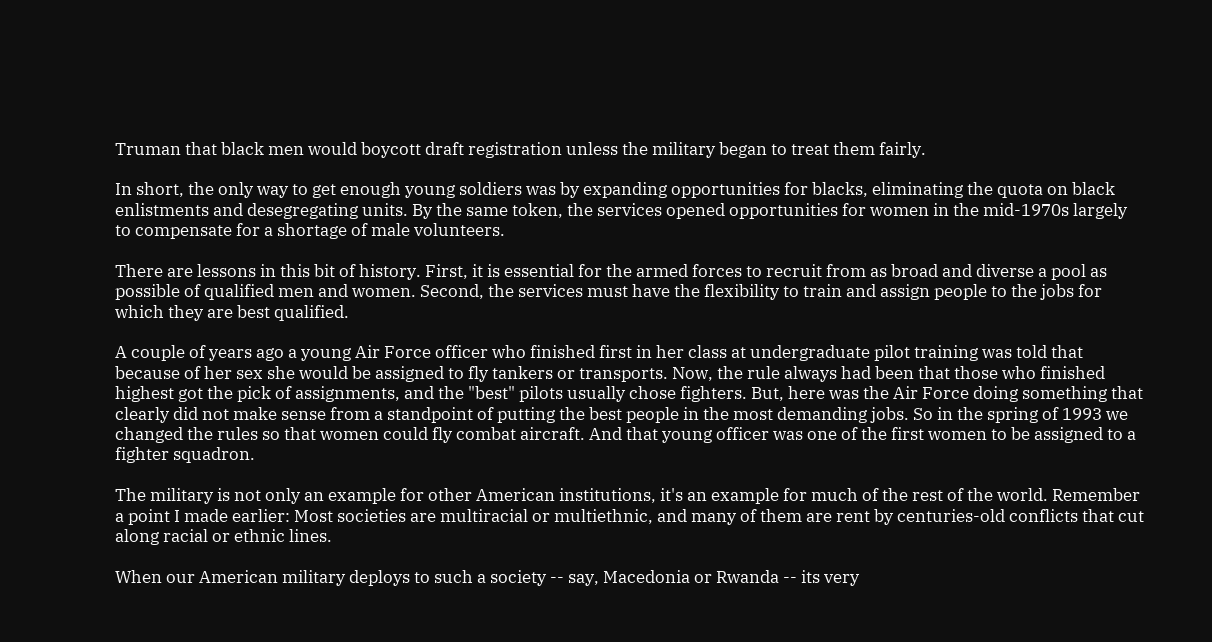Truman that black men would boycott draft registration unless the military began to treat them fairly.

In short, the only way to get enough young soldiers was by expanding opportunities for blacks, eliminating the quota on black enlistments and desegregating units. By the same token, the services opened opportunities for women in the mid-1970s largely to compensate for a shortage of male volunteers.

There are lessons in this bit of history. First, it is essential for the armed forces to recruit from as broad and diverse a pool as possible of qualified men and women. Second, the services must have the flexibility to train and assign people to the jobs for which they are best qualified.

A couple of years ago a young Air Force officer who finished first in her class at undergraduate pilot training was told that because of her sex she would be assigned to fly tankers or transports. Now, the rule always had been that those who finished highest got the pick of assignments, and the "best" pilots usually chose fighters. But, here was the Air Force doing something that clearly did not make sense from a standpoint of putting the best people in the most demanding jobs. So in the spring of 1993 we changed the rules so that women could fly combat aircraft. And that young officer was one of the first women to be assigned to a fighter squadron.

The military is not only an example for other American institutions, it's an example for much of the rest of the world. Remember a point I made earlier: Most societies are multiracial or multiethnic, and many of them are rent by centuries-old conflicts that cut along racial or ethnic lines.

When our American military deploys to such a society -- say, Macedonia or Rwanda -- its very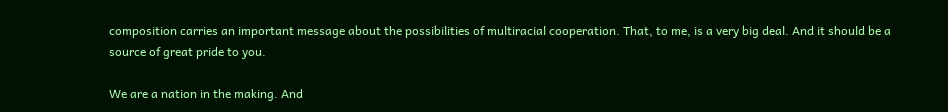composition carries an important message about the possibilities of multiracial cooperation. That, to me, is a very big deal. And it should be a source of great pride to you.

We are a nation in the making. And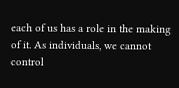each of us has a role in the making of it. As individuals, we cannot control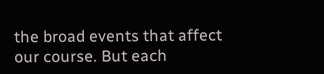the broad events that affect our course. But each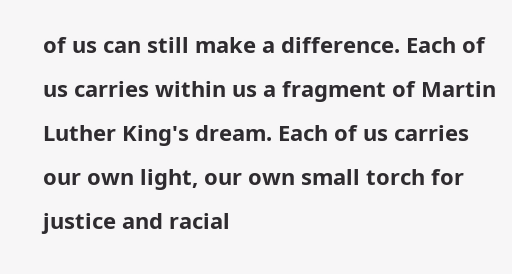of us can still make a difference. Each of us carries within us a fragment of Martin Luther King's dream. Each of us carries our own light, our own small torch for justice and racial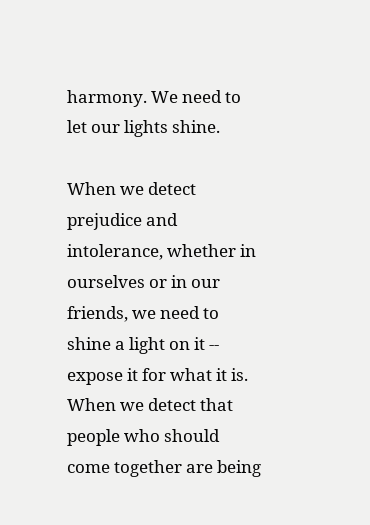harmony. We need to let our lights shine.

When we detect prejudice and intolerance, whether in ourselves or in our friends, we need to shine a light on it -- expose it for what it is. When we detect that people who should come together are being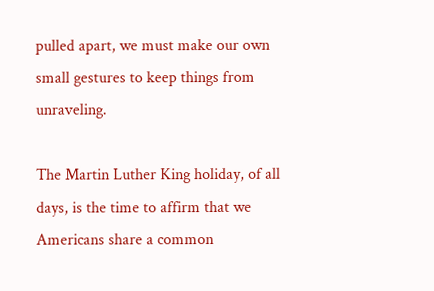pulled apart, we must make our own small gestures to keep things from unraveling.

The Martin Luther King holiday, of all days, is the time to affirm that we Americans share a common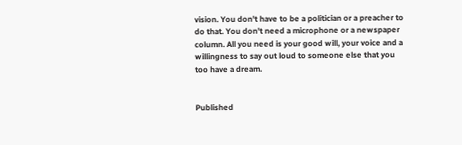vision. You don't have to be a politician or a preacher to do that. You don't need a microphone or a newspaper column. All you need is your good will, your voice and a willingness to say out loud to someone else that you too have a dream.


Published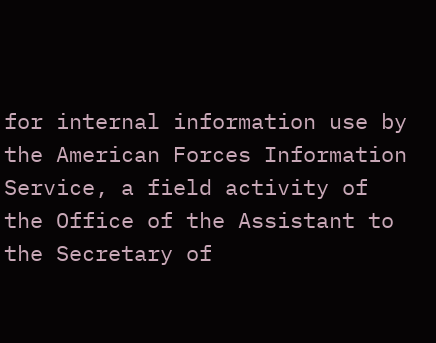for internal information use by the American Forces Information Service, a field activity of the Office of the Assistant to the Secretary of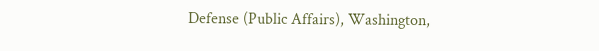Defense (Public Affairs), Washington,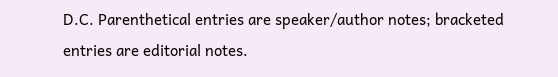D.C. Parenthetical entries are speaker/author notes; bracketed entries are editorial notes.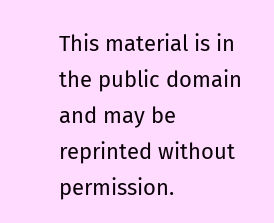This material is in the public domain and may be reprinted without permission.